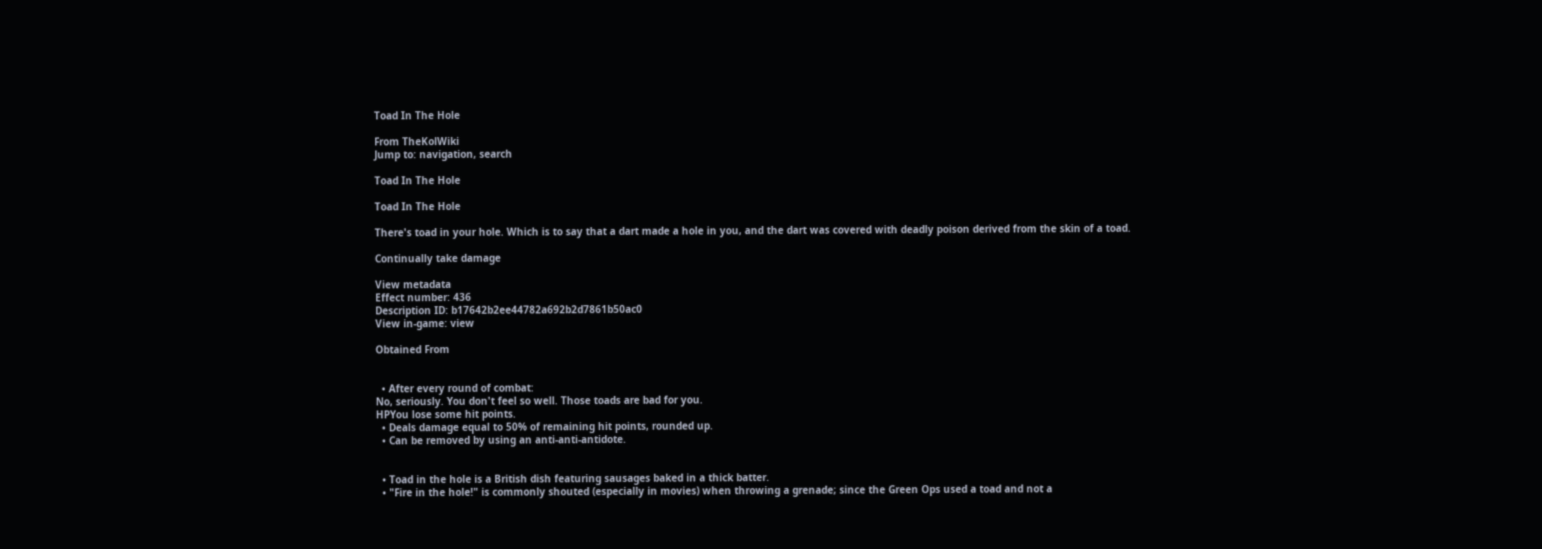Toad In The Hole

From TheKolWiki
Jump to: navigation, search

Toad In The Hole

Toad In The Hole

There's toad in your hole. Which is to say that a dart made a hole in you, and the dart was covered with deadly poison derived from the skin of a toad.

Continually take damage

View metadata
Effect number: 436
Description ID: b17642b2ee44782a692b2d7861b50ac0
View in-game: view

Obtained From


  • After every round of combat:
No, seriously. You don't feel so well. Those toads are bad for you.
HPYou lose some hit points.
  • Deals damage equal to 50% of remaining hit points, rounded up.
  • Can be removed by using an anti-anti-antidote.


  • Toad in the hole is a British dish featuring sausages baked in a thick batter.
  • "Fire in the hole!" is commonly shouted (especially in movies) when throwing a grenade; since the Green Ops used a toad and not a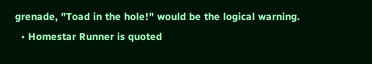grenade, "Toad in the hole!" would be the logical warning.
  • Homestar Runner is quoted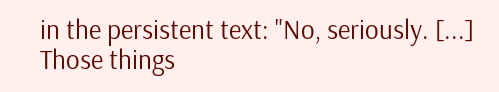in the persistent text: "No, seriously. [...] Those things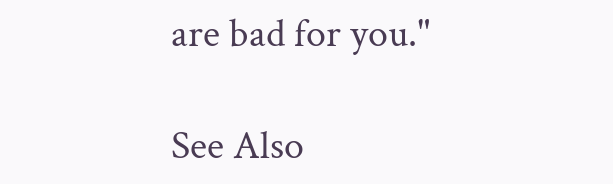are bad for you."

See Also